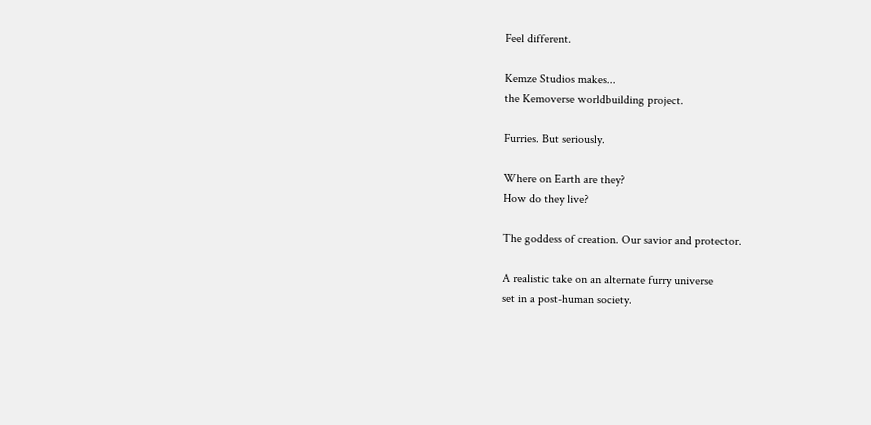Feel different.

Kemze Studios makes...
the Kemoverse worldbuilding project.

Furries. But seriously.

Where on Earth are they?
How do they live?

The goddess of creation. Our savior and protector.

A realistic take on an alternate furry universe
set in a post-human society.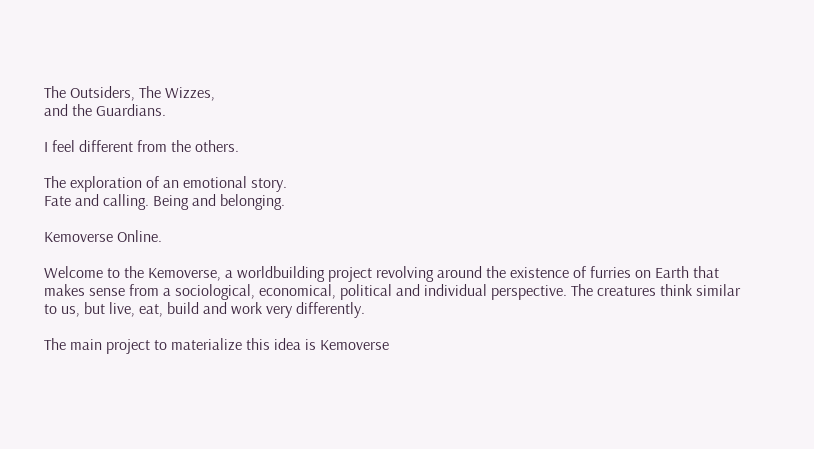The Outsiders, The Wizzes,
and the Guardians.

I feel different from the others.

The exploration of an emotional story.
Fate and calling. Being and belonging.

Kemoverse Online.

Welcome to the Kemoverse, a worldbuilding project revolving around the existence of furries on Earth that makes sense from a sociological, economical, political and individual perspective. The creatures think similar to us, but live, eat, build and work very differently.

The main project to materialize this idea is Kemoverse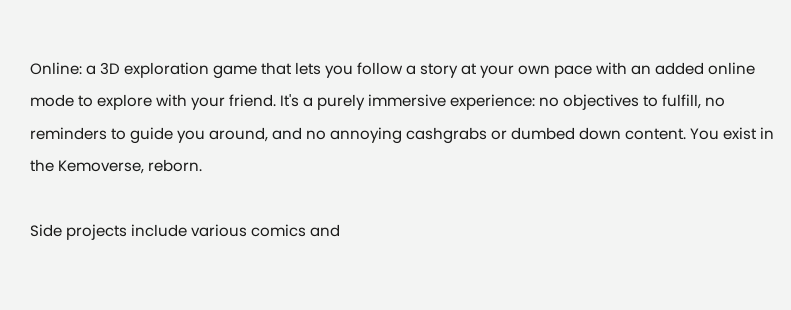Online: a 3D exploration game that lets you follow a story at your own pace with an added online mode to explore with your friend. It's a purely immersive experience: no objectives to fulfill, no reminders to guide you around, and no annoying cashgrabs or dumbed down content. You exist in the Kemoverse, reborn.

Side projects include various comics and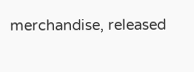merchandise, released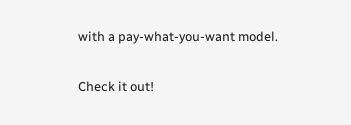with a pay-what-you-want model.

Check it out!